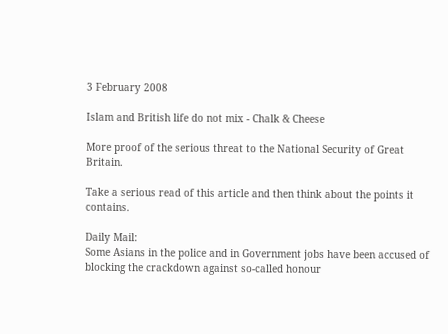3 February 2008

Islam and British life do not mix - Chalk & Cheese

More proof of the serious threat to the National Security of Great Britain.

Take a serious read of this article and then think about the points it contains.

Daily Mail:
Some Asians in the police and in Government jobs have been accused of blocking the crackdown against so-called honour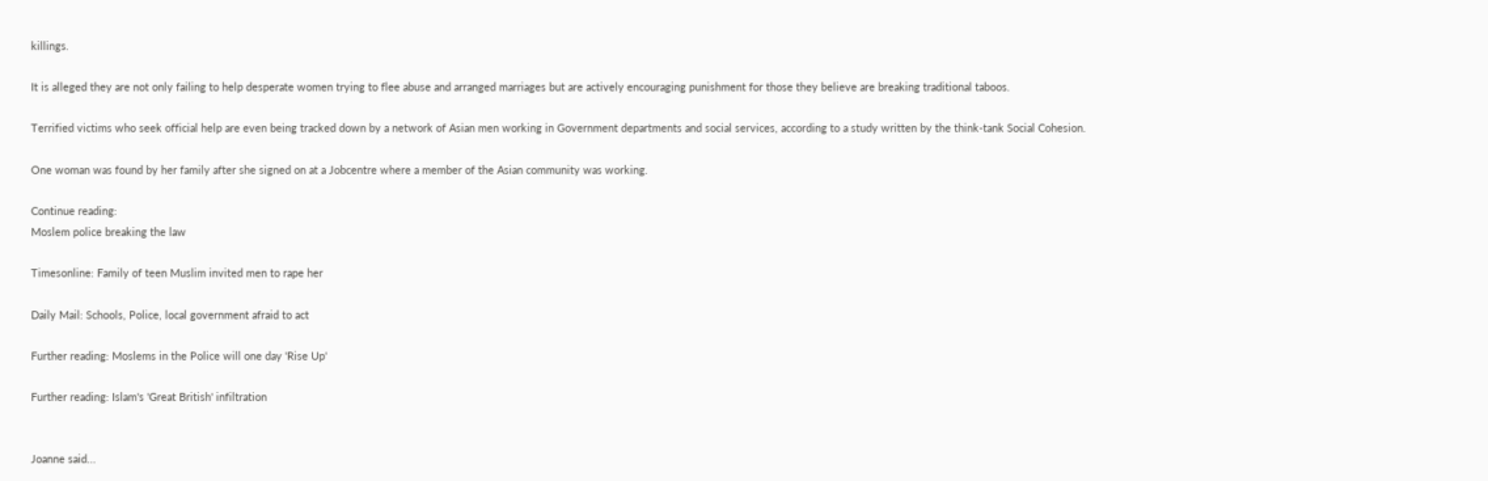killings.

It is alleged they are not only failing to help desperate women trying to flee abuse and arranged marriages but are actively encouraging punishment for those they believe are breaking traditional taboos.

Terrified victims who seek official help are even being tracked down by a network of Asian men working in Government departments and social services, according to a study written by the think-tank Social Cohesion.

One woman was found by her family after she signed on at a Jobcentre where a member of the Asian community was working.

Continue reading:
Moslem police breaking the law

Timesonline: Family of teen Muslim invited men to rape her

Daily Mail: Schools, Police, local government afraid to act

Further reading: Moslems in the Police will one day 'Rise Up'

Further reading: Islam's 'Great British' infiltration


Joanne said...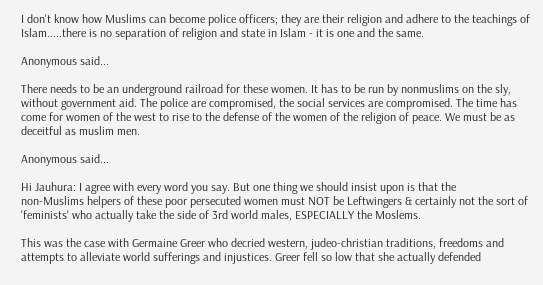I don't know how Muslims can become police officers; they are their religion and adhere to the teachings of Islam.....there is no separation of religion and state in Islam - it is one and the same.

Anonymous said...

There needs to be an underground railroad for these women. It has to be run by nonmuslims on the sly, without government aid. The police are compromised, the social services are compromised. The time has come for women of the west to rise to the defense of the women of the religion of peace. We must be as deceitful as muslim men.

Anonymous said...

Hi Jauhura: I agree with every word you say. But one thing we should insist upon is that the
non-Muslims helpers of these poor persecuted women must NOT be Leftwingers & certainly not the sort of 'feminists' who actually take the side of 3rd world males, ESPECIALLY the Moslems.

This was the case with Germaine Greer who decried western, judeo-christian traditions, freedoms and attempts to alleviate world sufferings and injustices. Greer fell so low that she actually defended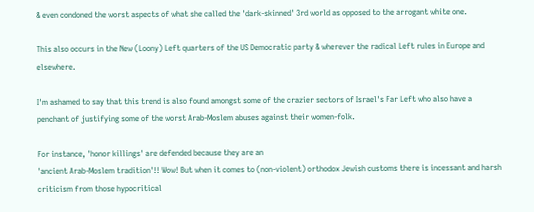& even condoned the worst aspects of what she called the 'dark-skinned' 3rd world as opposed to the arrogant white one.

This also occurs in the New (Loony) Left quarters of the US Democratic party & wherever the radical Left rules in Europe and elsewhere.

I'm ashamed to say that this trend is also found amongst some of the crazier sectors of Israel's Far Left who also have a penchant of justifying some of the worst Arab-Moslem abuses against their women-folk.

For instance, 'honor killings' are defended because they are an
'ancient Arab-Moslem tradition'!! Wow! But when it comes to (non-violent) orthodox Jewish customs there is incessant and harsh criticism from those hypocritical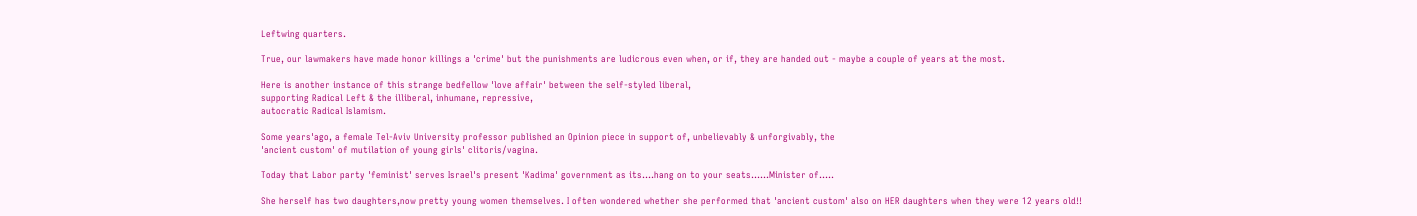Leftwing quarters.

True, our lawmakers have made honor killings a 'crime' but the punishments are ludicrous even when, or if, they are handed out - maybe a couple of years at the most.

Here is another instance of this strange bedfellow 'love affair' between the self-styled liberal,
supporting Radical Left & the illiberal, inhumane, repressive,
autocratic Radical Islamism.

Some years'ago, a female Tel-Aviv University professor published an Opinion piece in support of, unbelievably & unforgivably, the
'ancient custom' of mutilation of young girls' clitoris/vagina.

Today that Labor party 'feminist' serves Israel's present 'Kadima' government as its....hang on to your seats......Minister of.....

She herself has two daughters,now pretty young women themselves. I often wondered whether she performed that 'ancient custom' also on HER daughters when they were 12 years old!!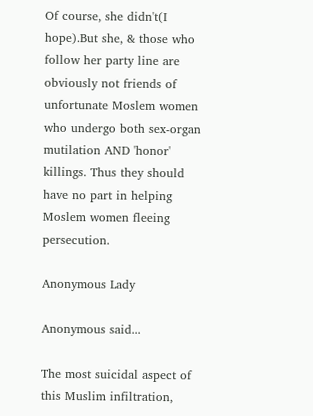Of course, she didn't(I hope).But she, & those who follow her party line are obviously not friends of unfortunate Moslem women who undergo both sex-organ mutilation AND 'honor' killings. Thus they should have no part in helping Moslem women fleeing persecution.

Anonymous Lady

Anonymous said...

The most suicidal aspect of this Muslim infiltration,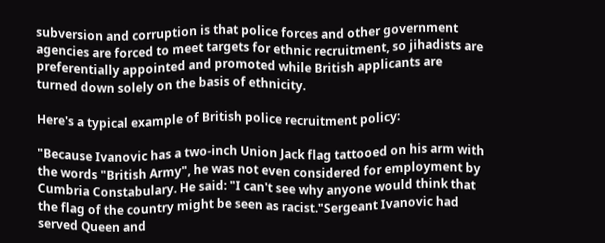subversion and corruption is that police forces and other government agencies are forced to meet targets for ethnic recruitment, so jihadists are preferentially appointed and promoted while British applicants are turned down solely on the basis of ethnicity.

Here's a typical example of British police recruitment policy:

"Because Ivanovic has a two-inch Union Jack flag tattooed on his arm with the words "British Army", he was not even considered for employment by Cumbria Constabulary. He said: "I can't see why anyone would think that the flag of the country might be seen as racist."Sergeant Ivanovic had served Queen and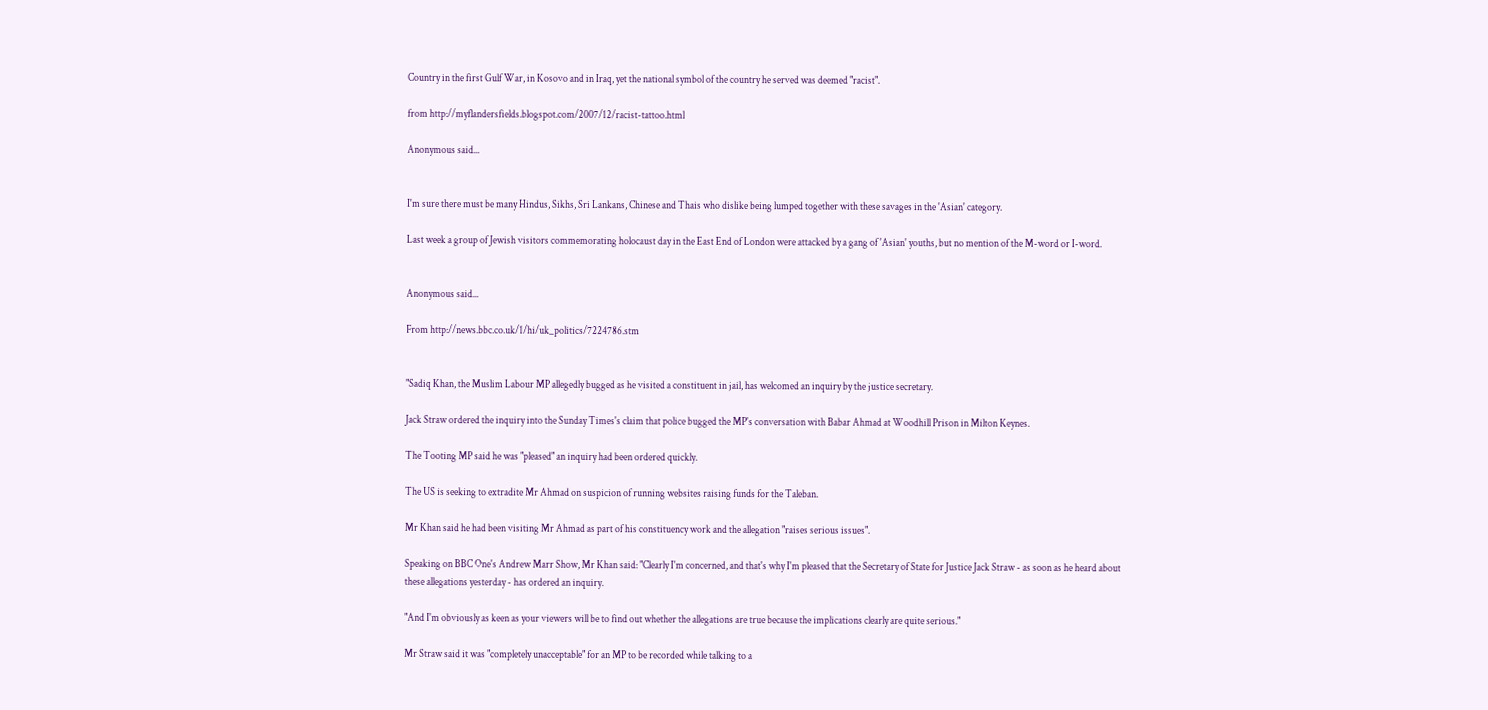Country in the first Gulf War, in Kosovo and in Iraq, yet the national symbol of the country he served was deemed "racist".

from http://myflandersfields.blogspot.com/2007/12/racist-tattoo.html

Anonymous said...


I'm sure there must be many Hindus, Sikhs, Sri Lankans, Chinese and Thais who dislike being lumped together with these savages in the 'Asian' category.

Last week a group of Jewish visitors commemorating holocaust day in the East End of London were attacked by a gang of 'Asian' youths, but no mention of the M-word or I-word.


Anonymous said...

From http://news.bbc.co.uk/1/hi/uk_politics/7224786.stm


"Sadiq Khan, the Muslim Labour MP allegedly bugged as he visited a constituent in jail, has welcomed an inquiry by the justice secretary.

Jack Straw ordered the inquiry into the Sunday Times's claim that police bugged the MP's conversation with Babar Ahmad at Woodhill Prison in Milton Keynes.

The Tooting MP said he was "pleased" an inquiry had been ordered quickly.

The US is seeking to extradite Mr Ahmad on suspicion of running websites raising funds for the Taleban.

Mr Khan said he had been visiting Mr Ahmad as part of his constituency work and the allegation "raises serious issues".

Speaking on BBC One's Andrew Marr Show, Mr Khan said: "Clearly I'm concerned, and that's why I'm pleased that the Secretary of State for Justice Jack Straw - as soon as he heard about these allegations yesterday - has ordered an inquiry.

"And I'm obviously as keen as your viewers will be to find out whether the allegations are true because the implications clearly are quite serious."

Mr Straw said it was "completely unacceptable" for an MP to be recorded while talking to a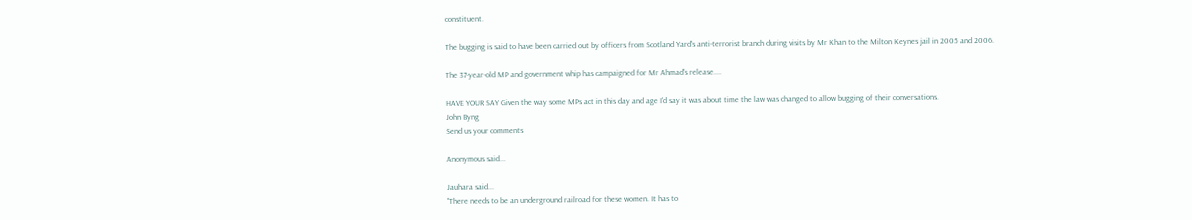constituent.

The bugging is said to have been carried out by officers from Scotland Yard's anti-terrorist branch during visits by Mr Khan to the Milton Keynes jail in 2005 and 2006.

The 37-year-old MP and government whip has campaigned for Mr Ahmad's release....

HAVE YOUR SAY Given the way some MPs act in this day and age I'd say it was about time the law was changed to allow bugging of their conversations.
John Byng
Send us your comments

Anonymous said...

Jauhara said...
"There needs to be an underground railroad for these women. It has to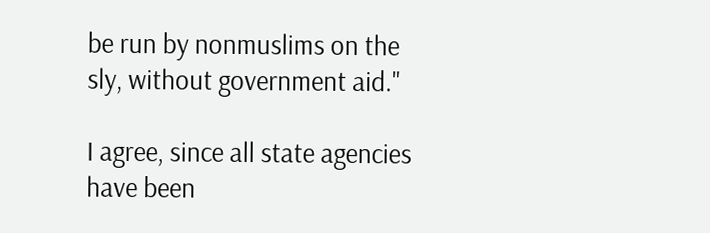be run by nonmuslims on the sly, without government aid."

I agree, since all state agencies have been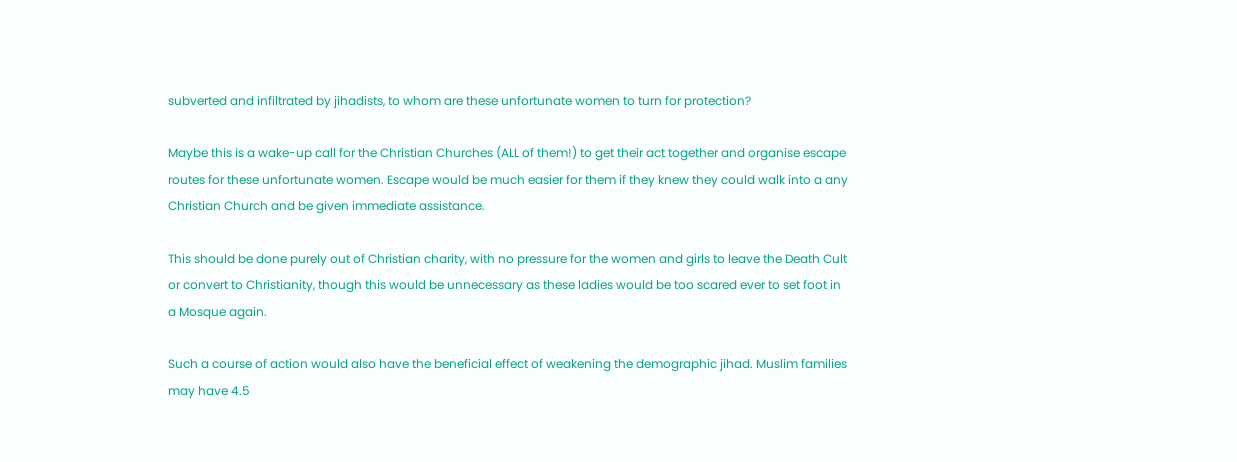subverted and infiltrated by jihadists, to whom are these unfortunate women to turn for protection?

Maybe this is a wake-up call for the Christian Churches (ALL of them!) to get their act together and organise escape routes for these unfortunate women. Escape would be much easier for them if they knew they could walk into a any Christian Church and be given immediate assistance.

This should be done purely out of Christian charity, with no pressure for the women and girls to leave the Death Cult or convert to Christianity, though this would be unnecessary as these ladies would be too scared ever to set foot in a Mosque again.

Such a course of action would also have the beneficial effect of weakening the demographic jihad. Muslim families may have 4.5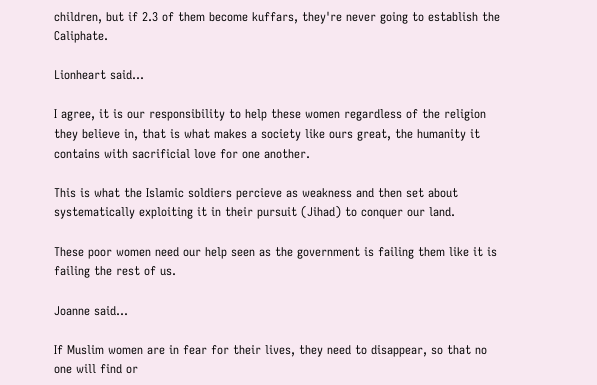children, but if 2.3 of them become kuffars, they're never going to establish the Caliphate.

Lionheart said...

I agree, it is our responsibility to help these women regardless of the religion they believe in, that is what makes a society like ours great, the humanity it contains with sacrificial love for one another.

This is what the Islamic soldiers percieve as weakness and then set about systematically exploiting it in their pursuit (Jihad) to conquer our land.

These poor women need our help seen as the government is failing them like it is failing the rest of us.

Joanne said...

If Muslim women are in fear for their lives, they need to disappear, so that no one will find or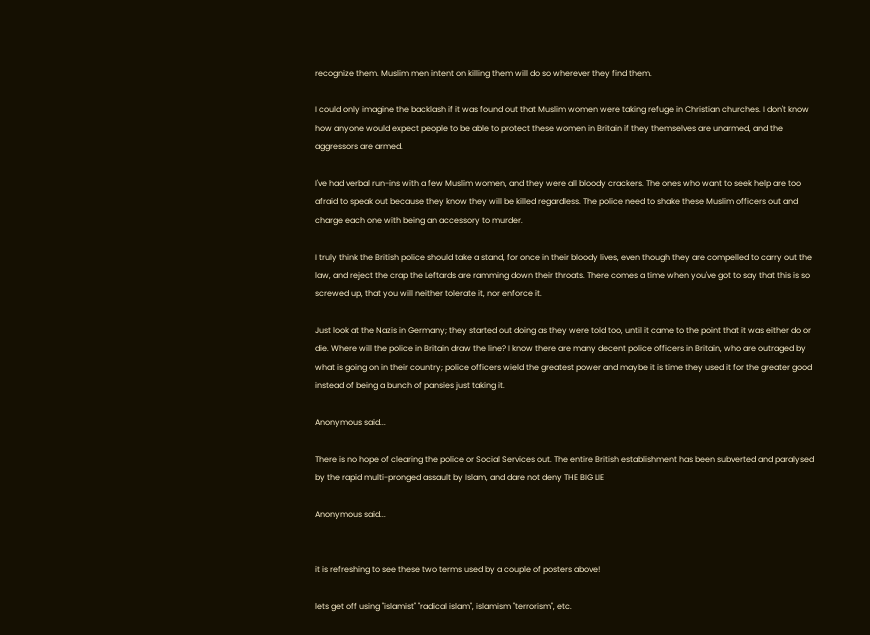recognize them. Muslim men intent on killing them will do so wherever they find them.

I could only imagine the backlash if it was found out that Muslim women were taking refuge in Christian churches. I don't know how anyone would expect people to be able to protect these women in Britain if they themselves are unarmed, and the aggressors are armed.

I've had verbal run-ins with a few Muslim women, and they were all bloody crackers. The ones who want to seek help are too afraid to speak out because they know they will be killed regardless. The police need to shake these Muslim officers out and charge each one with being an accessory to murder.

I truly think the British police should take a stand, for once in their bloody lives, even though they are compelled to carry out the law, and reject the crap the Leftards are ramming down their throats. There comes a time when you've got to say that this is so screwed up, that you will neither tolerate it, nor enforce it.

Just look at the Nazis in Germany; they started out doing as they were told too, until it came to the point that it was either do or die. Where will the police in Britain draw the line? I know there are many decent police officers in Britain, who are outraged by what is going on in their country; police officers wield the greatest power and maybe it is time they used it for the greater good instead of being a bunch of pansies just taking it.

Anonymous said...

There is no hope of clearing the police or Social Services out. The entire British establishment has been subverted and paralysed by the rapid multi-pronged assault by Islam, and dare not deny THE BIG LIE

Anonymous said...


it is refreshing to see these two terms used by a couple of posters above!

lets get off using "islamist" "radical islam", islamism "terrorism", etc.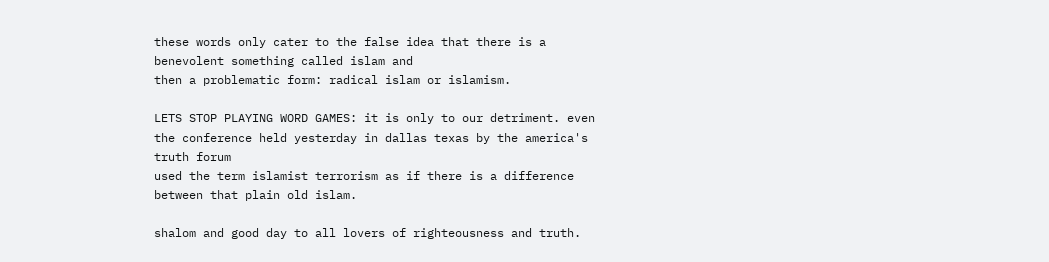these words only cater to the false idea that there is a benevolent something called islam and
then a problematic form: radical islam or islamism.

LETS STOP PLAYING WORD GAMES: it is only to our detriment. even the conference held yesterday in dallas texas by the america's truth forum
used the term islamist terrorism as if there is a difference between that plain old islam.

shalom and good day to all lovers of righteousness and truth.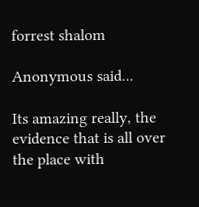forrest shalom

Anonymous said...

Its amazing really, the evidence that is all over the place with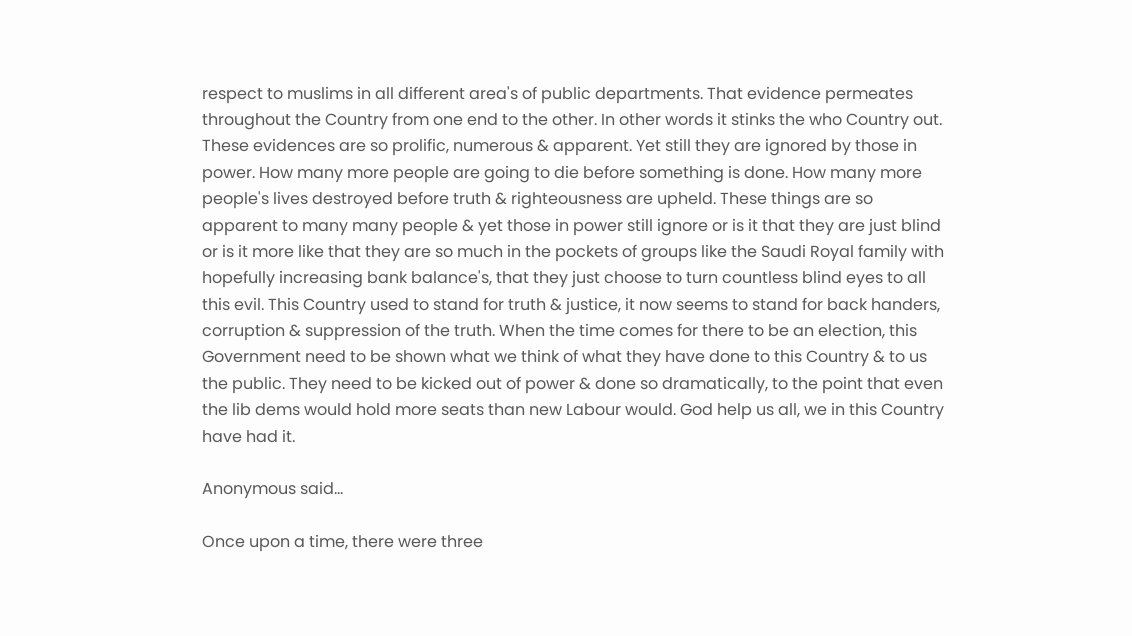respect to muslims in all different area's of public departments. That evidence permeates throughout the Country from one end to the other. In other words it stinks the who Country out. These evidences are so prolific, numerous & apparent. Yet still they are ignored by those in power. How many more people are going to die before something is done. How many more people's lives destroyed before truth & righteousness are upheld. These things are so apparent to many many people & yet those in power still ignore or is it that they are just blind or is it more like that they are so much in the pockets of groups like the Saudi Royal family with hopefully increasing bank balance's, that they just choose to turn countless blind eyes to all this evil. This Country used to stand for truth & justice, it now seems to stand for back handers, corruption & suppression of the truth. When the time comes for there to be an election, this Government need to be shown what we think of what they have done to this Country & to us the public. They need to be kicked out of power & done so dramatically, to the point that even the lib dems would hold more seats than new Labour would. God help us all, we in this Country have had it.

Anonymous said...

Once upon a time, there were three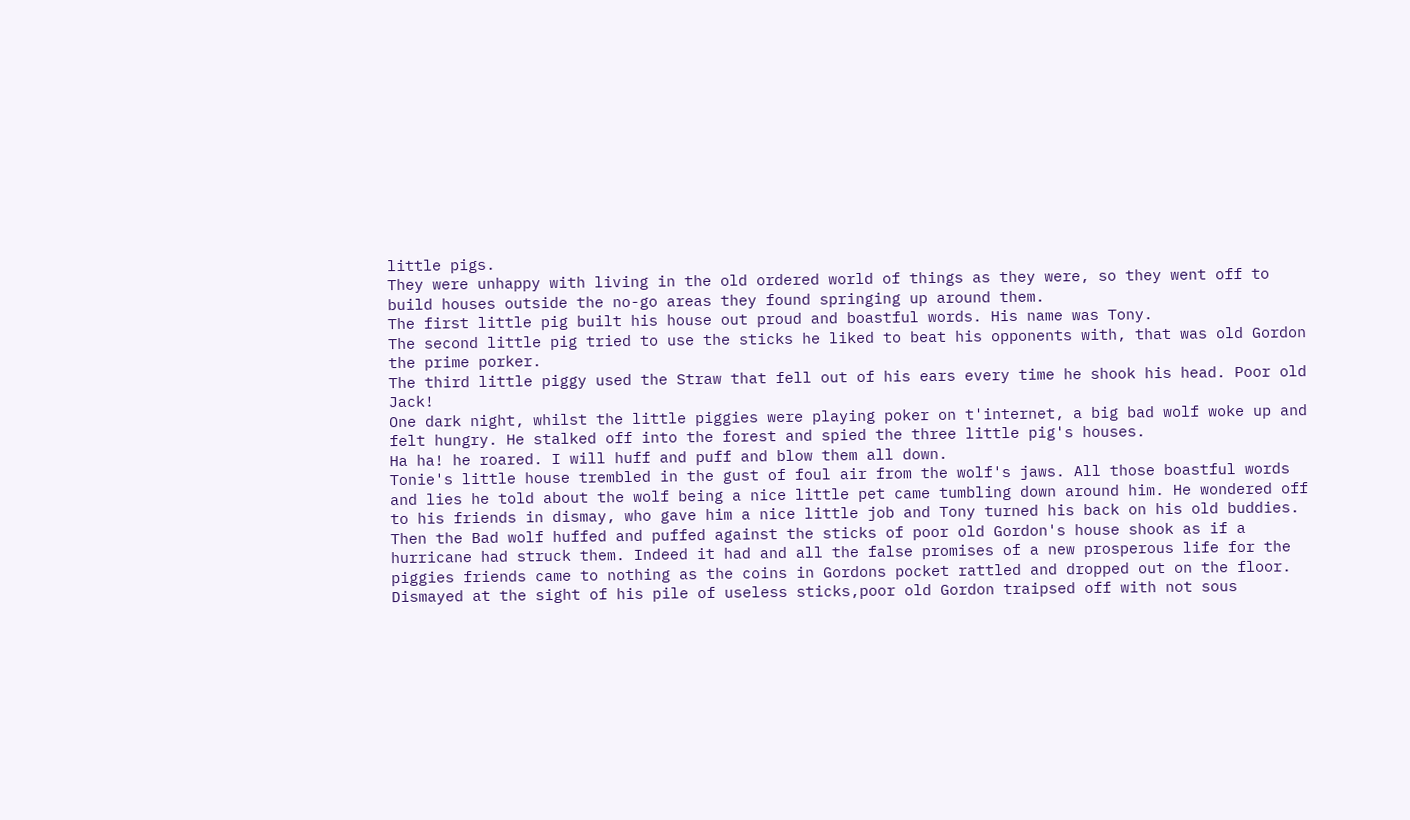little pigs.
They were unhappy with living in the old ordered world of things as they were, so they went off to build houses outside the no-go areas they found springing up around them.
The first little pig built his house out proud and boastful words. His name was Tony.
The second little pig tried to use the sticks he liked to beat his opponents with, that was old Gordon the prime porker.
The third little piggy used the Straw that fell out of his ears every time he shook his head. Poor old Jack!
One dark night, whilst the little piggies were playing poker on t'internet, a big bad wolf woke up and felt hungry. He stalked off into the forest and spied the three little pig's houses.
Ha ha! he roared. I will huff and puff and blow them all down.
Tonie's little house trembled in the gust of foul air from the wolf's jaws. All those boastful words and lies he told about the wolf being a nice little pet came tumbling down around him. He wondered off to his friends in dismay, who gave him a nice little job and Tony turned his back on his old buddies.
Then the Bad wolf huffed and puffed against the sticks of poor old Gordon's house shook as if a hurricane had struck them. Indeed it had and all the false promises of a new prosperous life for the piggies friends came to nothing as the coins in Gordons pocket rattled and dropped out on the floor. Dismayed at the sight of his pile of useless sticks,poor old Gordon traipsed off with not sous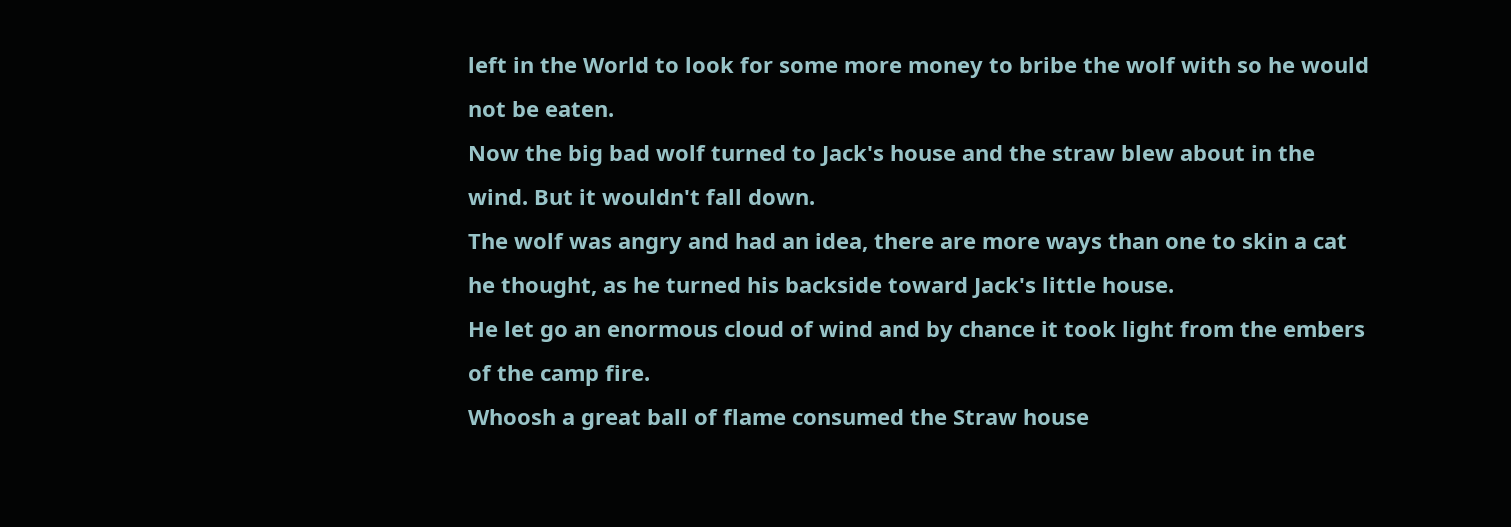left in the World to look for some more money to bribe the wolf with so he would not be eaten.
Now the big bad wolf turned to Jack's house and the straw blew about in the wind. But it wouldn't fall down.
The wolf was angry and had an idea, there are more ways than one to skin a cat he thought, as he turned his backside toward Jack's little house.
He let go an enormous cloud of wind and by chance it took light from the embers of the camp fire.
Whoosh a great ball of flame consumed the Straw house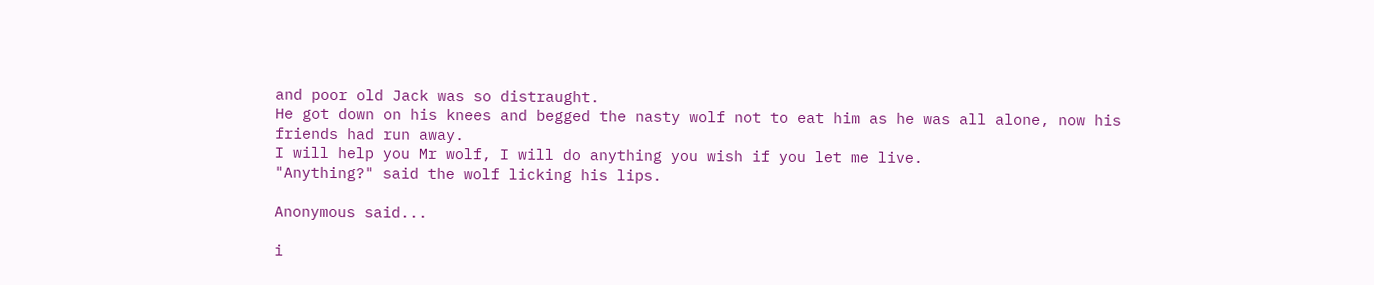and poor old Jack was so distraught.
He got down on his knees and begged the nasty wolf not to eat him as he was all alone, now his friends had run away.
I will help you Mr wolf, I will do anything you wish if you let me live.
"Anything?" said the wolf licking his lips.

Anonymous said...

i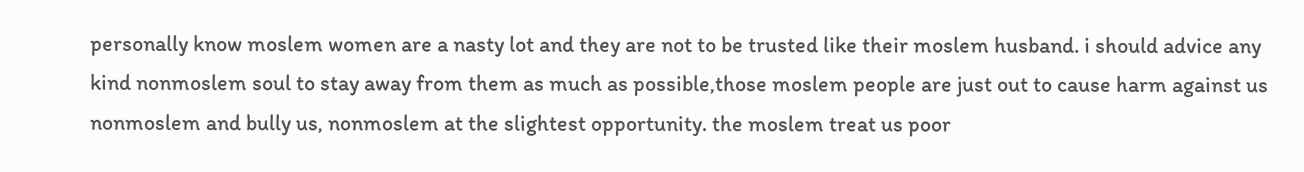personally know moslem women are a nasty lot and they are not to be trusted like their moslem husband. i should advice any kind nonmoslem soul to stay away from them as much as possible,those moslem people are just out to cause harm against us nonmoslem and bully us, nonmoslem at the slightest opportunity. the moslem treat us poor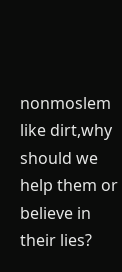nonmoslem like dirt,why should we help them or believe in their lies?